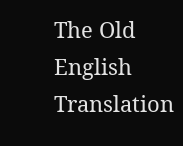The Old English Translation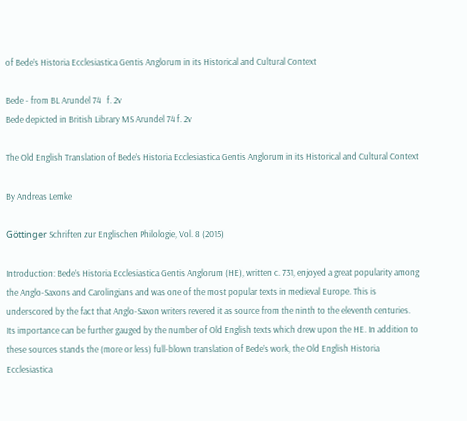of Bede’s Historia Ecclesiastica Gentis Anglorum in its Historical and Cultural Context

Bede - from BL Arundel 74   f. 2v
Bede depicted in British Library MS Arundel 74 f. 2v

The Old English Translation of Bede’s Historia Ecclesiastica Gentis Anglorum in its Historical and Cultural Context

By Andreas Lemke

Göttinger Schriften zur Englischen Philologie, Vol. 8 (2015)

Introduction: Bede’s Historia Ecclesiastica Gentis Anglorum (HE), written c. 731, enjoyed a great popularity among the Anglo-Saxons and Carolingians and was one of the most popular texts in medieval Europe. This is underscored by the fact that Anglo-Saxon writers revered it as source from the ninth to the eleventh centuries. Its importance can be further gauged by the number of Old English texts which drew upon the HE. In addition to these sources stands the (more or less) full-blown translation of Bede’s work, the Old English Historia Ecclesiastica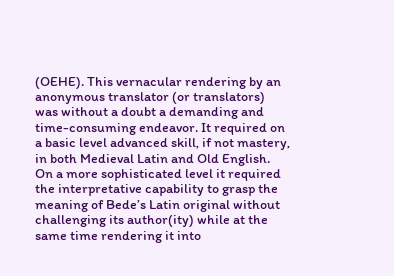(OEHE). This vernacular rendering by an anonymous translator (or translators) was without a doubt a demanding and time-consuming endeavor. It required on a basic level advanced skill, if not mastery, in both Medieval Latin and Old English. On a more sophisticated level it required the interpretative capability to grasp the meaning of Bede’s Latin original without challenging its author(ity) while at the same time rendering it into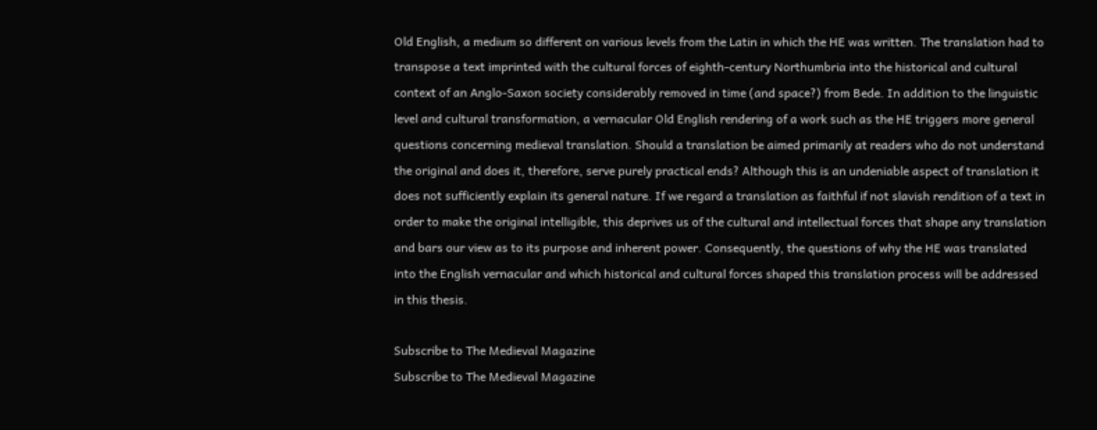Old English, a medium so different on various levels from the Latin in which the HE was written. The translation had to transpose a text imprinted with the cultural forces of eighth-century Northumbria into the historical and cultural context of an Anglo-Saxon society considerably removed in time (and space?) from Bede. In addition to the linguistic level and cultural transformation, a vernacular Old English rendering of a work such as the HE triggers more general questions concerning medieval translation. Should a translation be aimed primarily at readers who do not understand the original and does it, therefore, serve purely practical ends? Although this is an undeniable aspect of translation it does not sufficiently explain its general nature. If we regard a translation as faithful if not slavish rendition of a text in order to make the original intelligible, this deprives us of the cultural and intellectual forces that shape any translation and bars our view as to its purpose and inherent power. Consequently, the questions of why the HE was translated into the English vernacular and which historical and cultural forces shaped this translation process will be addressed in this thesis.

Subscribe to The Medieval Magazine
Subscribe to The Medieval Magazine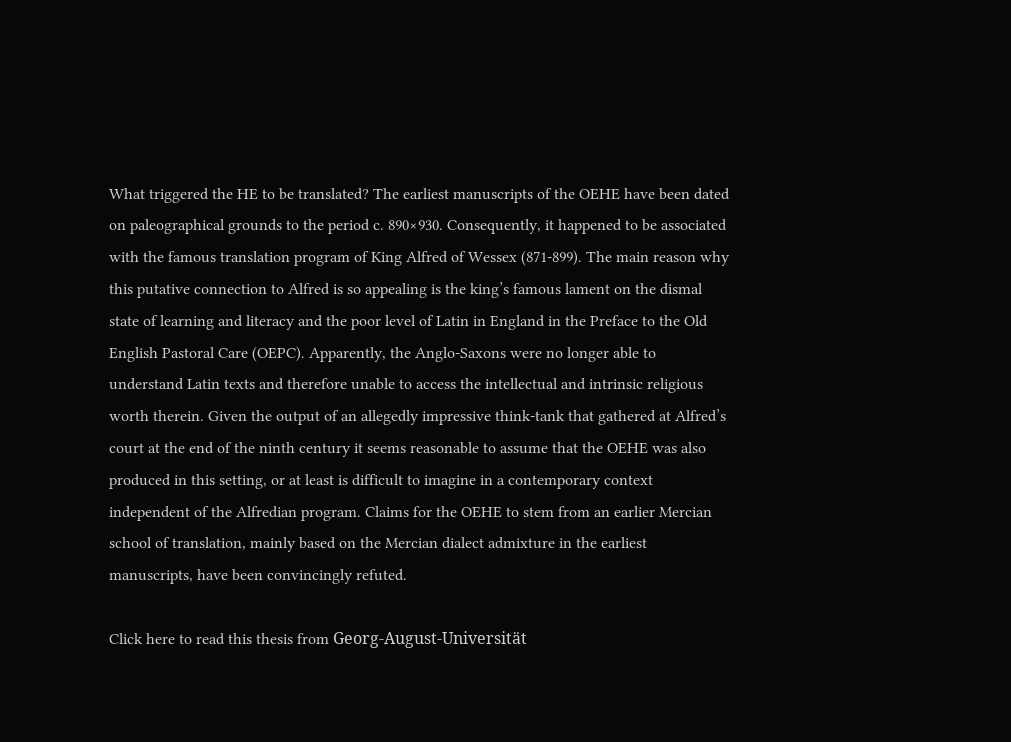What triggered the HE to be translated? The earliest manuscripts of the OEHE have been dated on paleographical grounds to the period c. 890×930. Consequently, it happened to be associated with the famous translation program of King Alfred of Wessex (871-899). The main reason why this putative connection to Alfred is so appealing is the king’s famous lament on the dismal state of learning and literacy and the poor level of Latin in England in the Preface to the Old English Pastoral Care (OEPC). Apparently, the Anglo-Saxons were no longer able to understand Latin texts and therefore unable to access the intellectual and intrinsic religious worth therein. Given the output of an allegedly impressive think-tank that gathered at Alfred’s court at the end of the ninth century it seems reasonable to assume that the OEHE was also produced in this setting, or at least is difficult to imagine in a contemporary context independent of the Alfredian program. Claims for the OEHE to stem from an earlier Mercian school of translation, mainly based on the Mercian dialect admixture in the earliest manuscripts, have been convincingly refuted.

Click here to read this thesis from Georg-August-Universität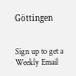Göttingen


Sign up to get a Weekly Email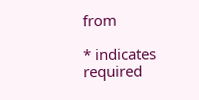from

* indicates required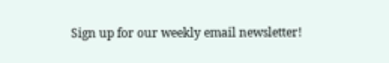Sign up for our weekly email newsletter!